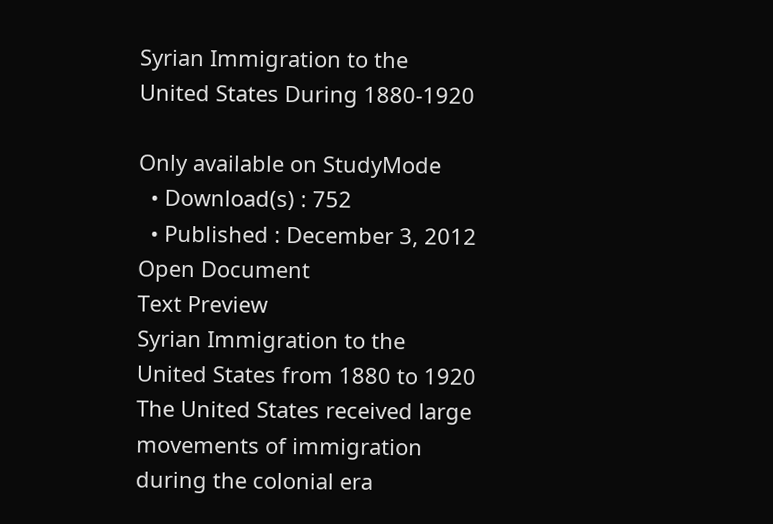Syrian Immigration to the United States During 1880-1920

Only available on StudyMode
  • Download(s) : 752
  • Published : December 3, 2012
Open Document
Text Preview
Syrian Immigration to the United States from 1880 to 1920
The United States received large movements of immigration during the colonial era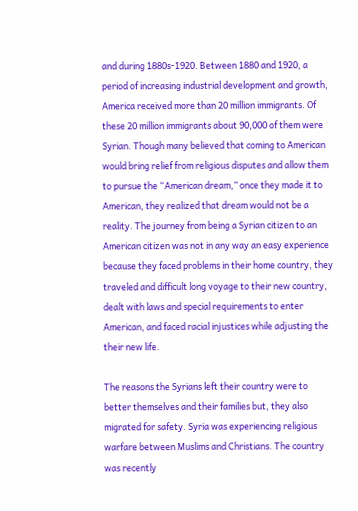and during 1880s-1920. Between 1880 and 1920, a period of increasing industrial development and growth, America received more than 20 million immigrants. Of these 20 million immigrants about 90,000 of them were Syrian. Though many believed that coming to American would bring relief from religious disputes and allow them to pursue the “American dream,” once they made it to American, they realized that dream would not be a reality. The journey from being a Syrian citizen to an American citizen was not in any way an easy experience because they faced problems in their home country, they traveled and difficult long voyage to their new country, dealt with laws and special requirements to enter American, and faced racial injustices while adjusting the their new life.

The reasons the Syrians left their country were to better themselves and their families but, they also migrated for safety. Syria was experiencing religious warfare between Muslims and Christians. The country was recently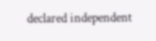declared independent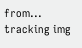from...
tracking img